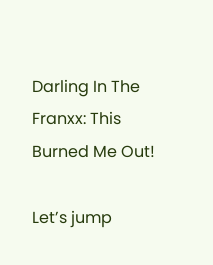Darling In The Franxx: This Burned Me Out!

Let’s jump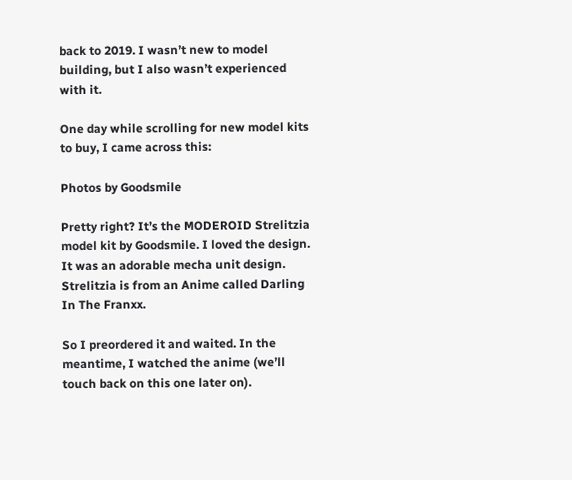back to 2019. I wasn’t new to model building, but I also wasn’t experienced with it.

One day while scrolling for new model kits to buy, I came across this:

Photos by Goodsmile

Pretty right? It’s the MODEROID Strelitzia model kit by Goodsmile. I loved the design. It was an adorable mecha unit design. Strelitzia is from an Anime called Darling In The Franxx.

So I preordered it and waited. In the meantime, I watched the anime (we’ll touch back on this one later on).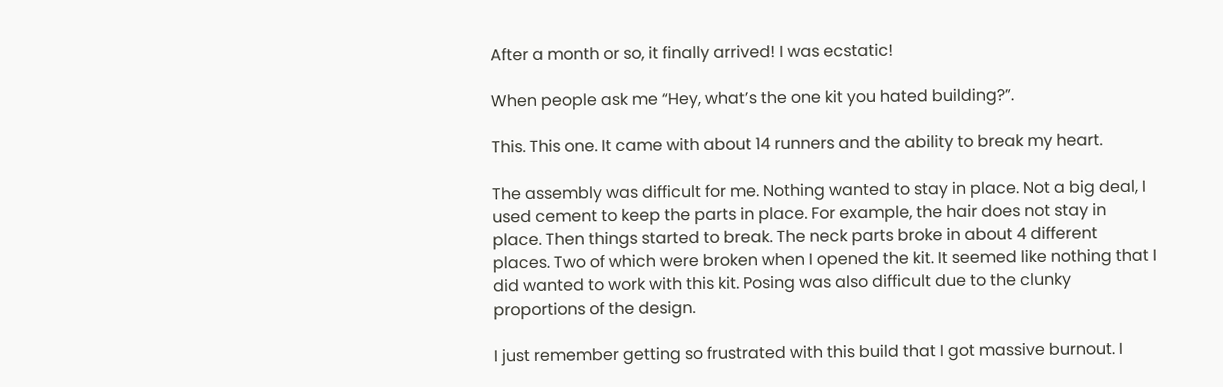After a month or so, it finally arrived! I was ecstatic!

When people ask me “Hey, what’s the one kit you hated building?”.

This. This one. It came with about 14 runners and the ability to break my heart.

The assembly was difficult for me. Nothing wanted to stay in place. Not a big deal, I used cement to keep the parts in place. For example, the hair does not stay in place. Then things started to break. The neck parts broke in about 4 different places. Two of which were broken when I opened the kit. It seemed like nothing that I did wanted to work with this kit. Posing was also difficult due to the clunky proportions of the design.

I just remember getting so frustrated with this build that I got massive burnout. I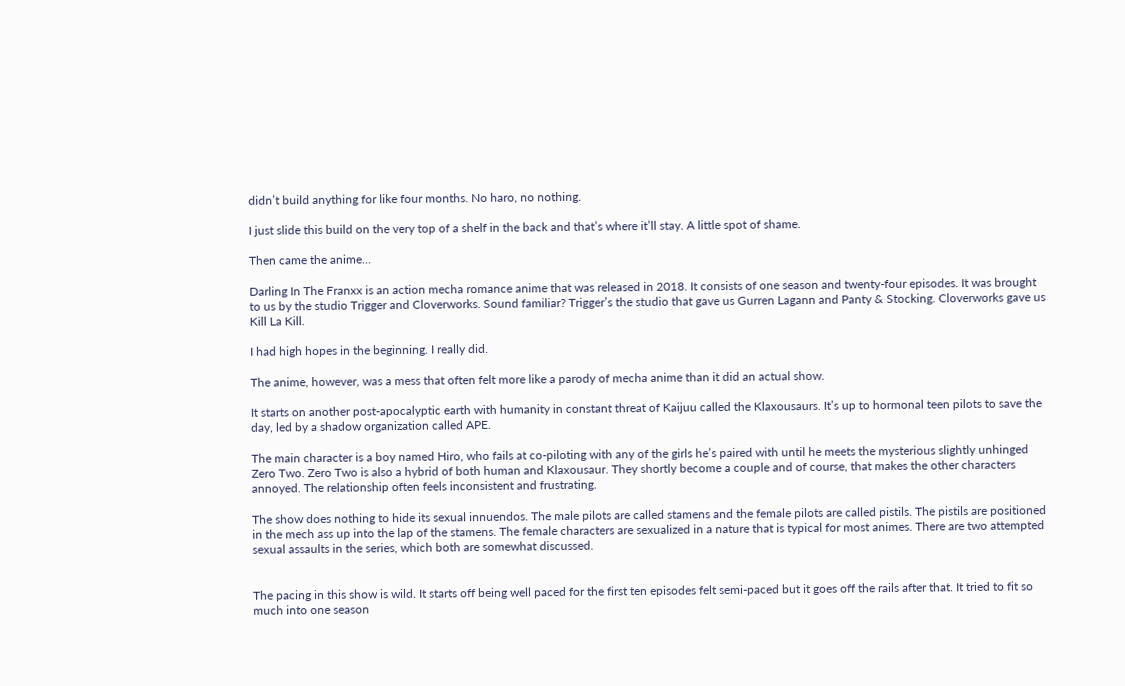didn’t build anything for like four months. No haro, no nothing.

I just slide this build on the very top of a shelf in the back and that’s where it’ll stay. A little spot of shame.

Then came the anime…

Darling In The Franxx is an action mecha romance anime that was released in 2018. It consists of one season and twenty-four episodes. It was brought to us by the studio Trigger and Cloverworks. Sound familiar? Trigger’s the studio that gave us Gurren Lagann and Panty & Stocking. Cloverworks gave us Kill La Kill.

I had high hopes in the beginning. I really did.

The anime, however, was a mess that often felt more like a parody of mecha anime than it did an actual show.

It starts on another post-apocalyptic earth with humanity in constant threat of Kaijuu called the Klaxousaurs. It’s up to hormonal teen pilots to save the day, led by a shadow organization called APE.

The main character is a boy named Hiro, who fails at co-piloting with any of the girls he’s paired with until he meets the mysterious slightly unhinged Zero Two. Zero Two is also a hybrid of both human and Klaxousaur. They shortly become a couple and of course, that makes the other characters annoyed. The relationship often feels inconsistent and frustrating.

The show does nothing to hide its sexual innuendos. The male pilots are called stamens and the female pilots are called pistils. The pistils are positioned in the mech ass up into the lap of the stamens. The female characters are sexualized in a nature that is typical for most animes. There are two attempted sexual assaults in the series, which both are somewhat discussed.


The pacing in this show is wild. It starts off being well paced for the first ten episodes felt semi-paced but it goes off the rails after that. It tried to fit so much into one season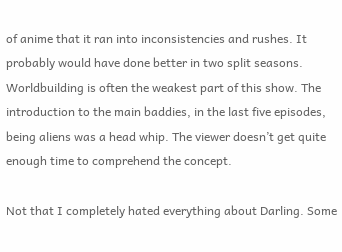of anime that it ran into inconsistencies and rushes. It probably would have done better in two split seasons. Worldbuilding is often the weakest part of this show. The introduction to the main baddies, in the last five episodes, being aliens was a head whip. The viewer doesn’t get quite enough time to comprehend the concept.

Not that I completely hated everything about Darling. Some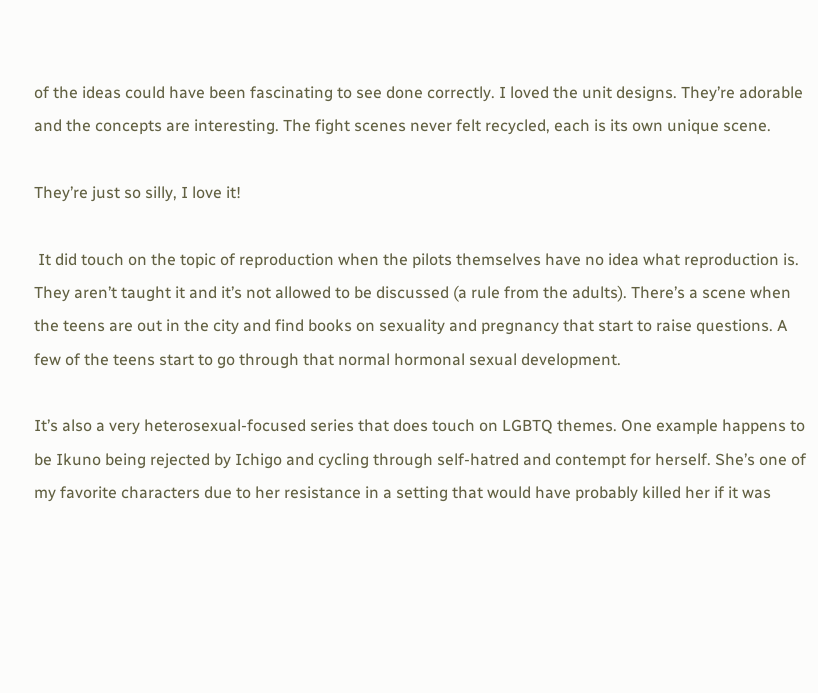of the ideas could have been fascinating to see done correctly. I loved the unit designs. They’re adorable and the concepts are interesting. The fight scenes never felt recycled, each is its own unique scene.

They’re just so silly, I love it!

 It did touch on the topic of reproduction when the pilots themselves have no idea what reproduction is. They aren’t taught it and it’s not allowed to be discussed (a rule from the adults). There’s a scene when the teens are out in the city and find books on sexuality and pregnancy that start to raise questions. A few of the teens start to go through that normal hormonal sexual development.

It’s also a very heterosexual-focused series that does touch on LGBTQ themes. One example happens to be Ikuno being rejected by Ichigo and cycling through self-hatred and contempt for herself. She’s one of my favorite characters due to her resistance in a setting that would have probably killed her if it was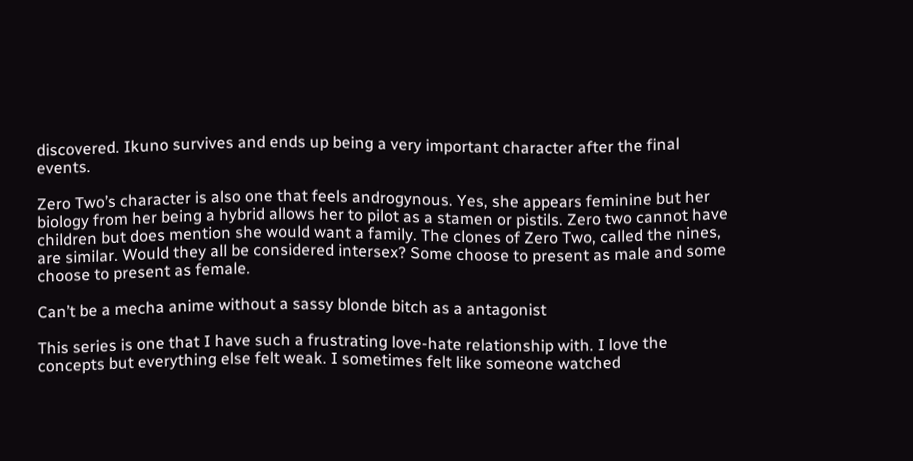discovered. Ikuno survives and ends up being a very important character after the final events.

Zero Two’s character is also one that feels androgynous. Yes, she appears feminine but her biology from her being a hybrid allows her to pilot as a stamen or pistils. Zero two cannot have children but does mention she would want a family. The clones of Zero Two, called the nines, are similar. Would they all be considered intersex? Some choose to present as male and some choose to present as female.

Can’t be a mecha anime without a sassy blonde bitch as a antagonist

This series is one that I have such a frustrating love-hate relationship with. I love the concepts but everything else felt weak. I sometimes felt like someone watched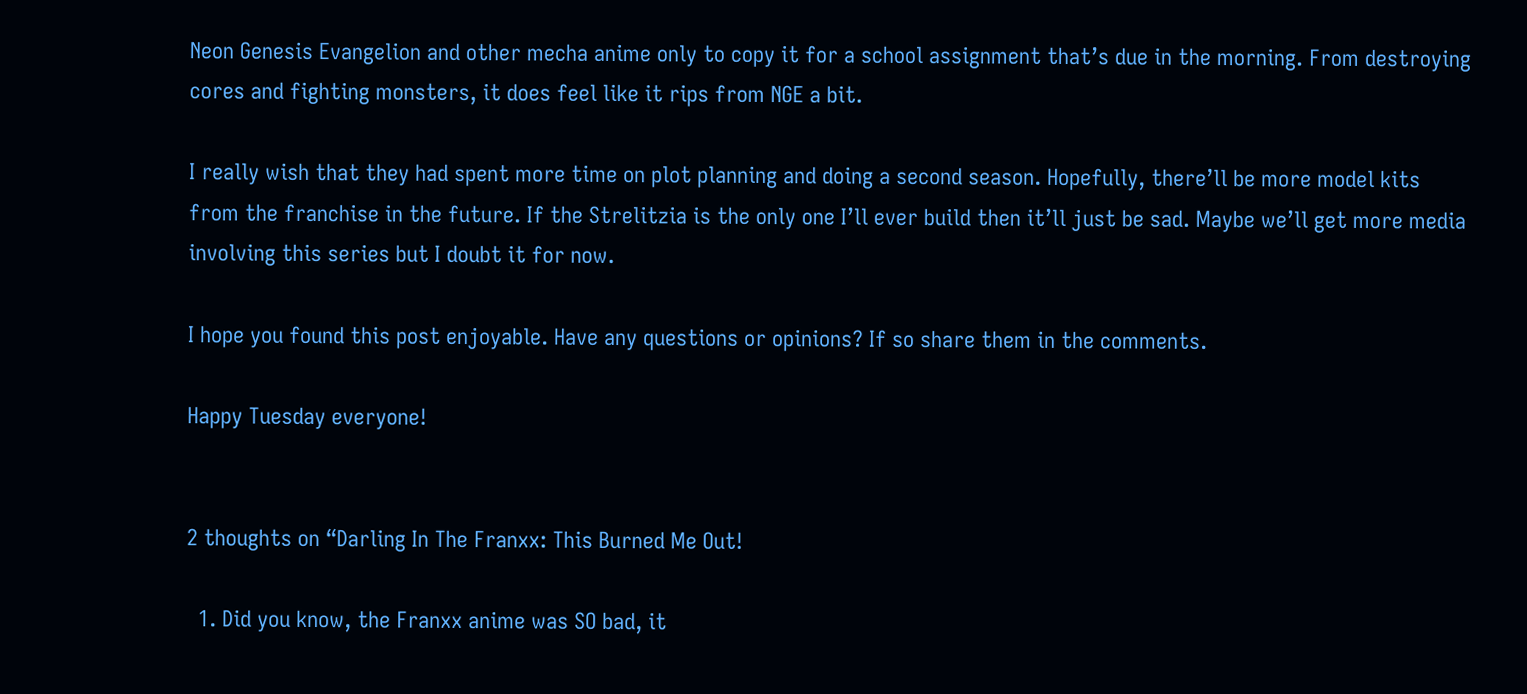Neon Genesis Evangelion and other mecha anime only to copy it for a school assignment that’s due in the morning. From destroying cores and fighting monsters, it does feel like it rips from NGE a bit.

I really wish that they had spent more time on plot planning and doing a second season. Hopefully, there’ll be more model kits from the franchise in the future. If the Strelitzia is the only one I’ll ever build then it’ll just be sad. Maybe we’ll get more media involving this series but I doubt it for now.

I hope you found this post enjoyable. Have any questions or opinions? If so share them in the comments.

Happy Tuesday everyone!


2 thoughts on “Darling In The Franxx: This Burned Me Out!

  1. Did you know, the Franxx anime was SO bad, it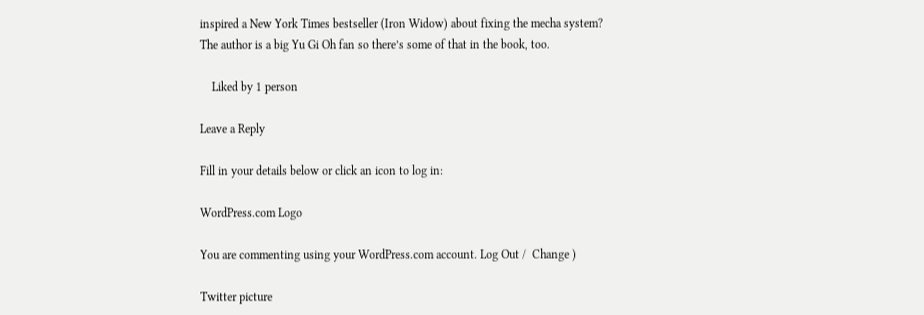inspired a New York Times bestseller (Iron Widow) about fixing the mecha system? The author is a big Yu Gi Oh fan so there’s some of that in the book, too.

    Liked by 1 person

Leave a Reply

Fill in your details below or click an icon to log in:

WordPress.com Logo

You are commenting using your WordPress.com account. Log Out /  Change )

Twitter picture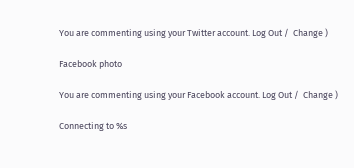You are commenting using your Twitter account. Log Out /  Change )

Facebook photo

You are commenting using your Facebook account. Log Out /  Change )

Connecting to %s